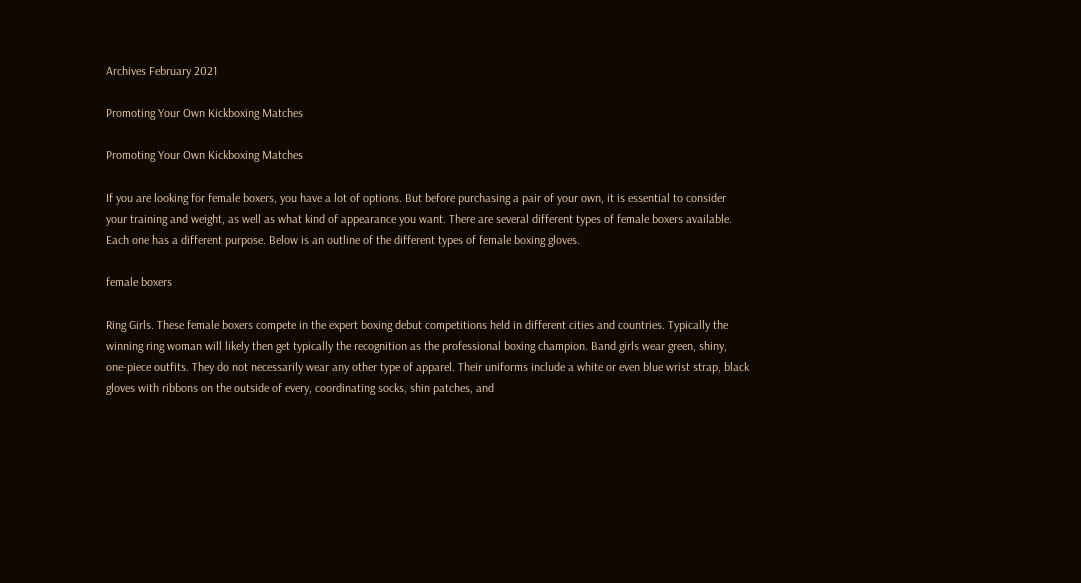Archives February 2021

Promoting Your Own Kickboxing Matches

Promoting Your Own Kickboxing Matches

If you are looking for female boxers, you have a lot of options. But before purchasing a pair of your own, it is essential to consider your training and weight, as well as what kind of appearance you want. There are several different types of female boxers available. Each one has a different purpose. Below is an outline of the different types of female boxing gloves.

female boxers

Ring Girls. These female boxers compete in the expert boxing debut competitions held in different cities and countries. Typically the winning ring woman will likely then get typically the recognition as the professional boxing champion. Band girls wear green, shiny, one-piece outfits. They do not necessarily wear any other type of apparel. Their uniforms include a white or even blue wrist strap, black gloves with ribbons on the outside of every, coordinating socks, shin patches, and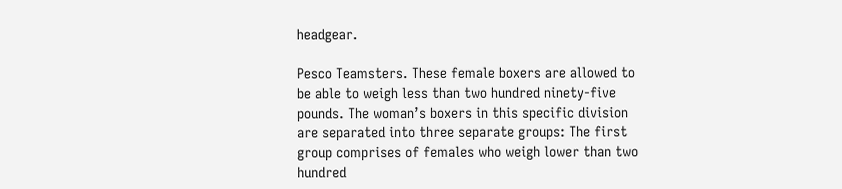headgear.

Pesco Teamsters. These female boxers are allowed to be able to weigh less than two hundred ninety-five pounds. The woman’s boxers in this specific division are separated into three separate groups: The first group comprises of females who weigh lower than two hundred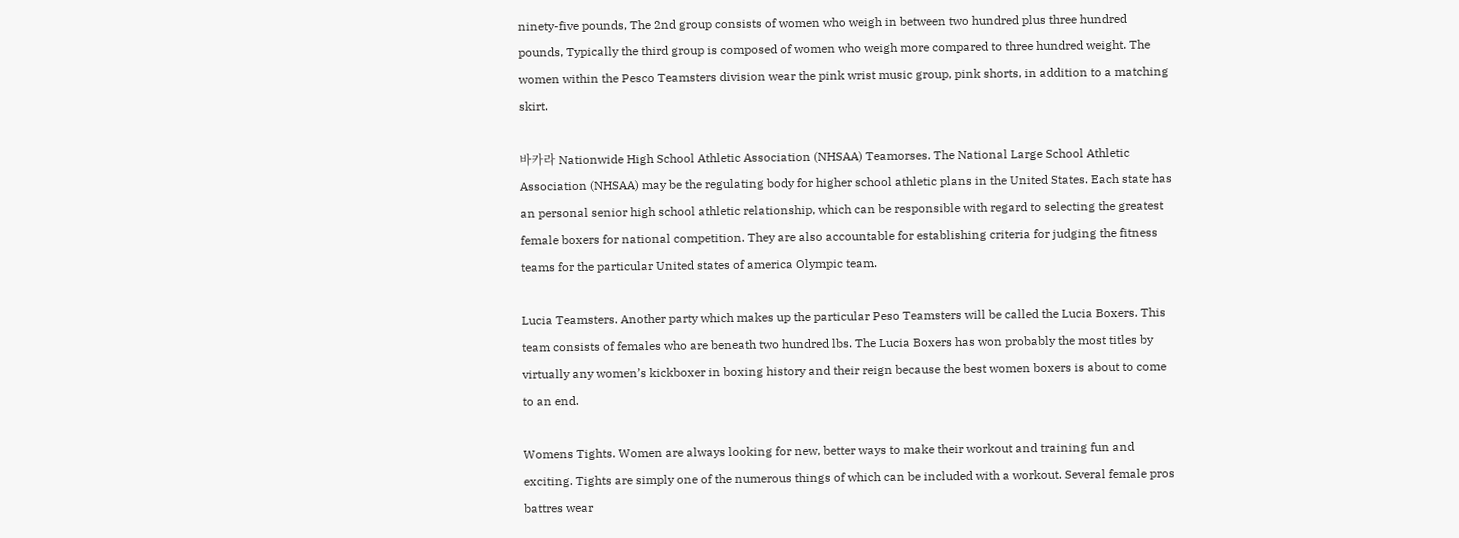ninety-five pounds, The 2nd group consists of women who weigh in between two hundred plus three hundred pounds, Typically the third group is composed of women who weigh more compared to three hundred weight. The women within the Pesco Teamsters division wear the pink wrist music group, pink shorts, in addition to a matching skirt.

바카라 Nationwide High School Athletic Association (NHSAA) Teamorses. The National Large School Athletic Association (NHSAA) may be the regulating body for higher school athletic plans in the United States. Each state has an personal senior high school athletic relationship, which can be responsible with regard to selecting the greatest female boxers for national competition. They are also accountable for establishing criteria for judging the fitness teams for the particular United states of america Olympic team.

Lucia Teamsters. Another party which makes up the particular Peso Teamsters will be called the Lucia Boxers. This team consists of females who are beneath two hundred lbs. The Lucia Boxers has won probably the most titles by virtually any women’s kickboxer in boxing history and their reign because the best women boxers is about to come to an end.

Womens Tights. Women are always looking for new, better ways to make their workout and training fun and exciting. Tights are simply one of the numerous things of which can be included with a workout. Several female pros battres wear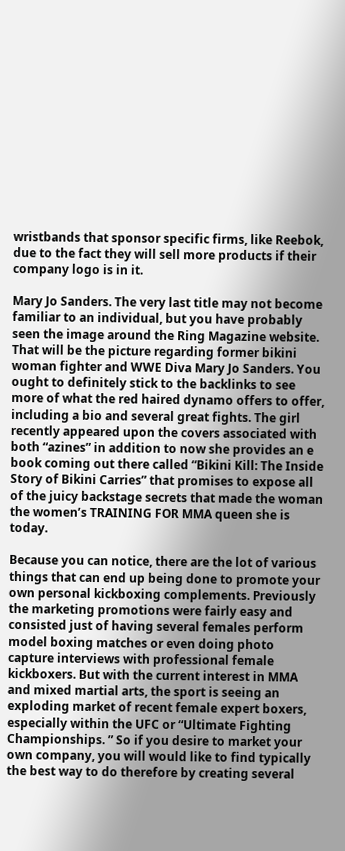wristbands that sponsor specific firms, like Reebok, due to the fact they will sell more products if their company logo is in it.

Mary Jo Sanders. The very last title may not become familiar to an individual, but you have probably seen the image around the Ring Magazine website. That will be the picture regarding former bikini woman fighter and WWE Diva Mary Jo Sanders. You ought to definitely stick to the backlinks to see more of what the red haired dynamo offers to offer, including a bio and several great fights. The girl recently appeared upon the covers associated with both “azines” in addition to now she provides an e book coming out there called “Bikini Kill: The Inside Story of Bikini Carries” that promises to expose all of the juicy backstage secrets that made the woman the women’s TRAINING FOR MMA queen she is today.

Because you can notice, there are the lot of various things that can end up being done to promote your own personal kickboxing complements. Previously the marketing promotions were fairly easy and consisted just of having several females perform model boxing matches or even doing photo capture interviews with professional female kickboxers. But with the current interest in MMA and mixed martial arts, the sport is seeing an exploding market of recent female expert boxers, especially within the UFC or “Ultimate Fighting Championships. ” So if you desire to market your own company, you will would like to find typically the best way to do therefore by creating several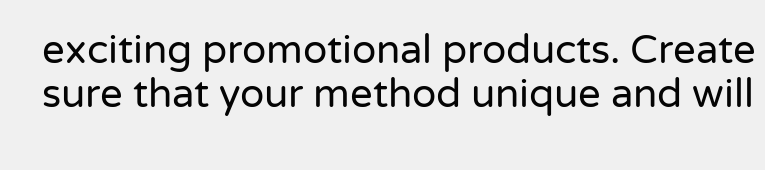exciting promotional products. Create sure that your method unique and will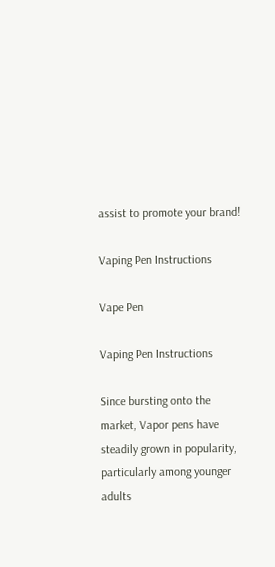assist to promote your brand!

Vaping Pen Instructions

Vape Pen

Vaping Pen Instructions

Since bursting onto the market, Vapor pens have steadily grown in popularity, particularly among younger adults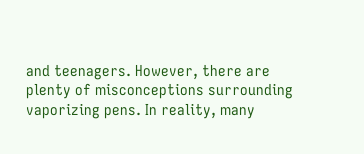and teenagers. However, there are plenty of misconceptions surrounding vaporizing pens. In reality, many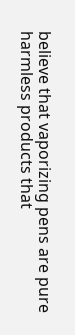believe that vaporizing pens are pure harmless products that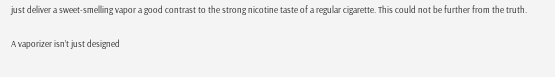just deliver a sweet-smelling vapor a good contrast to the strong nicotine taste of a regular cigarette. This could not be further from the truth.

A vaporizer isn’t just designed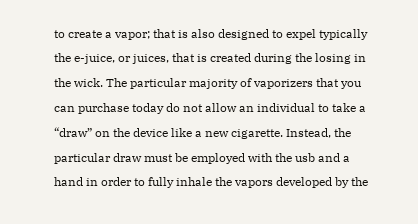to create a vapor; that is also designed to expel typically the e-juice, or juices, that is created during the losing in the wick. The particular majority of vaporizers that you can purchase today do not allow an individual to take a “draw” on the device like a new cigarette. Instead, the particular draw must be employed with the usb and a hand in order to fully inhale the vapors developed by the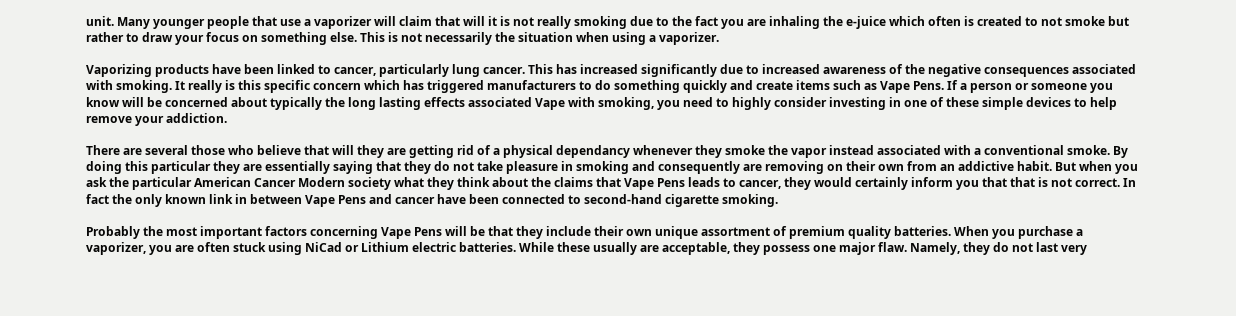unit. Many younger people that use a vaporizer will claim that will it is not really smoking due to the fact you are inhaling the e-juice which often is created to not smoke but rather to draw your focus on something else. This is not necessarily the situation when using a vaporizer.

Vaporizing products have been linked to cancer, particularly lung cancer. This has increased significantly due to increased awareness of the negative consequences associated with smoking. It really is this specific concern which has triggered manufacturers to do something quickly and create items such as Vape Pens. If a person or someone you know will be concerned about typically the long lasting effects associated Vape with smoking, you need to highly consider investing in one of these simple devices to help remove your addiction.

There are several those who believe that will they are getting rid of a physical dependancy whenever they smoke the vapor instead associated with a conventional smoke. By doing this particular they are essentially saying that they do not take pleasure in smoking and consequently are removing on their own from an addictive habit. But when you ask the particular American Cancer Modern society what they think about the claims that Vape Pens leads to cancer, they would certainly inform you that that is not correct. In fact the only known link in between Vape Pens and cancer have been connected to second-hand cigarette smoking.

Probably the most important factors concerning Vape Pens will be that they include their own unique assortment of premium quality batteries. When you purchase a vaporizer, you are often stuck using NiCad or Lithium electric batteries. While these usually are acceptable, they possess one major flaw. Namely, they do not last very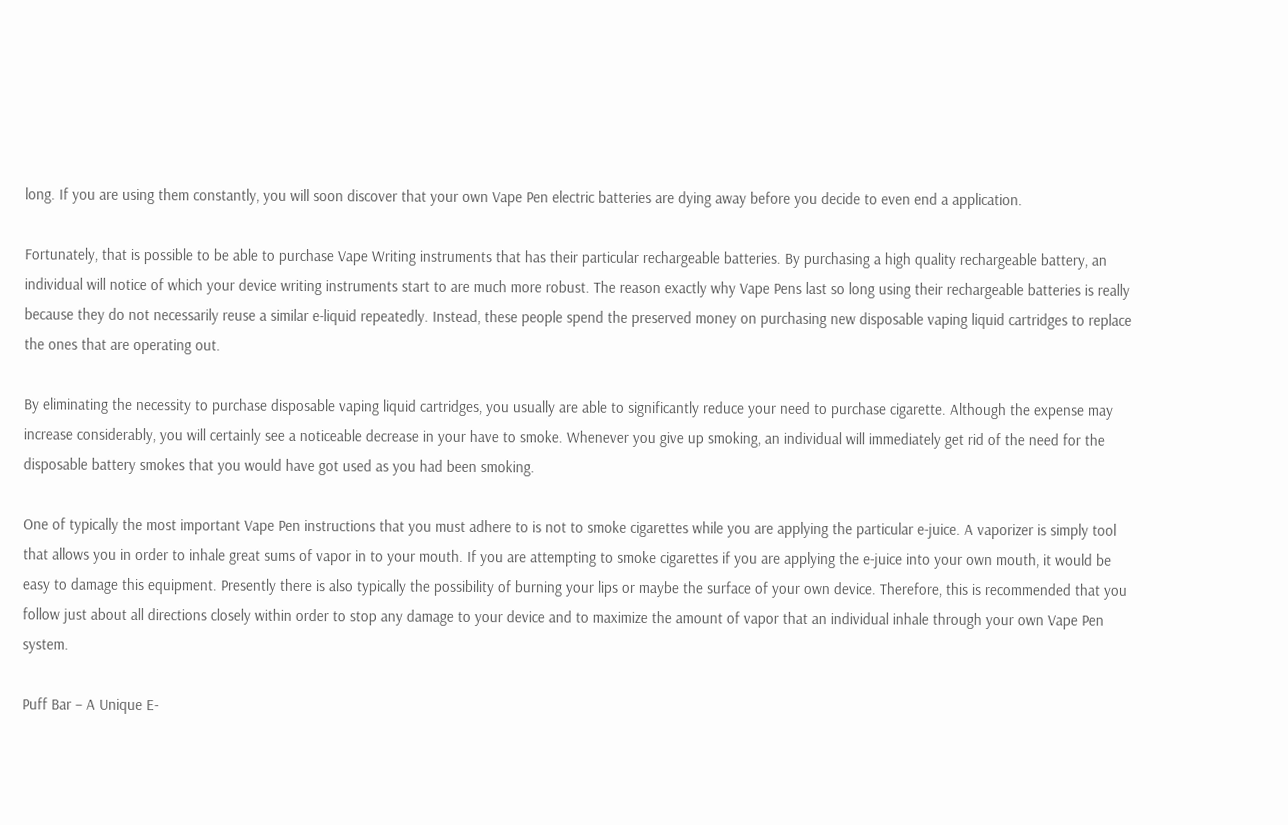long. If you are using them constantly, you will soon discover that your own Vape Pen electric batteries are dying away before you decide to even end a application.

Fortunately, that is possible to be able to purchase Vape Writing instruments that has their particular rechargeable batteries. By purchasing a high quality rechargeable battery, an individual will notice of which your device writing instruments start to are much more robust. The reason exactly why Vape Pens last so long using their rechargeable batteries is really because they do not necessarily reuse a similar e-liquid repeatedly. Instead, these people spend the preserved money on purchasing new disposable vaping liquid cartridges to replace the ones that are operating out.

By eliminating the necessity to purchase disposable vaping liquid cartridges, you usually are able to significantly reduce your need to purchase cigarette. Although the expense may increase considerably, you will certainly see a noticeable decrease in your have to smoke. Whenever you give up smoking, an individual will immediately get rid of the need for the disposable battery smokes that you would have got used as you had been smoking.

One of typically the most important Vape Pen instructions that you must adhere to is not to smoke cigarettes while you are applying the particular e-juice. A vaporizer is simply tool that allows you in order to inhale great sums of vapor in to your mouth. If you are attempting to smoke cigarettes if you are applying the e-juice into your own mouth, it would be easy to damage this equipment. Presently there is also typically the possibility of burning your lips or maybe the surface of your own device. Therefore, this is recommended that you follow just about all directions closely within order to stop any damage to your device and to maximize the amount of vapor that an individual inhale through your own Vape Pen system.

Puff Bar – A Unique E-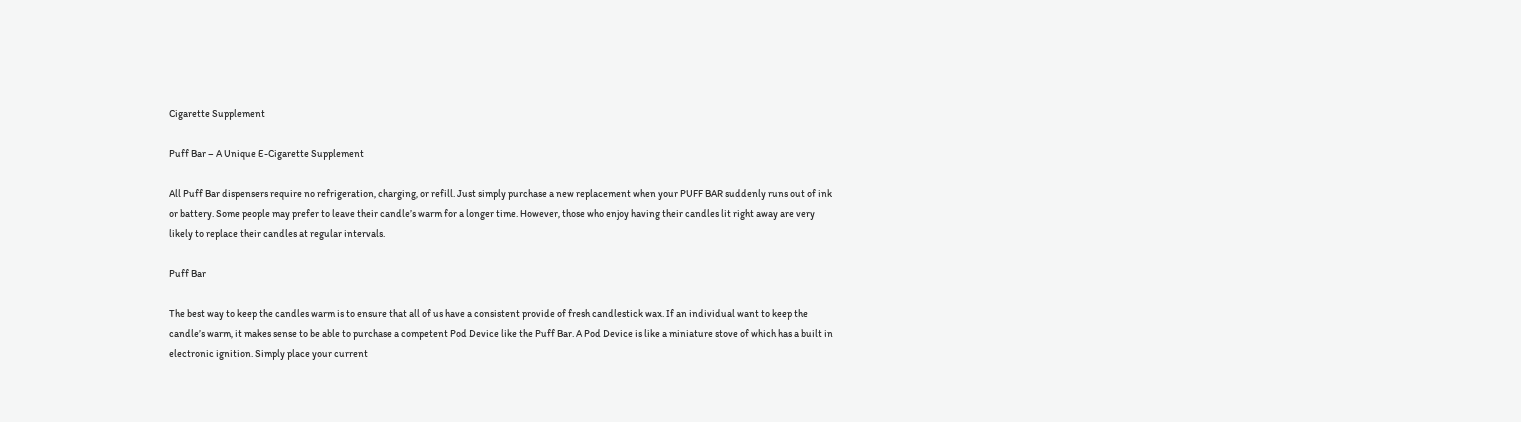Cigarette Supplement

Puff Bar – A Unique E-Cigarette Supplement

All Puff Bar dispensers require no refrigeration, charging, or refill. Just simply purchase a new replacement when your PUFF BAR suddenly runs out of ink or battery. Some people may prefer to leave their candle’s warm for a longer time. However, those who enjoy having their candles lit right away are very likely to replace their candles at regular intervals.

Puff Bar

The best way to keep the candles warm is to ensure that all of us have a consistent provide of fresh candlestick wax. If an individual want to keep the candle’s warm, it makes sense to be able to purchase a competent Pod Device like the Puff Bar. A Pod Device is like a miniature stove of which has a built in electronic ignition. Simply place your current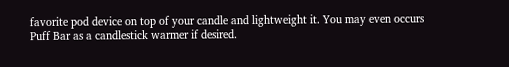favorite pod device on top of your candle and lightweight it. You may even occurs Puff Bar as a candlestick warmer if desired.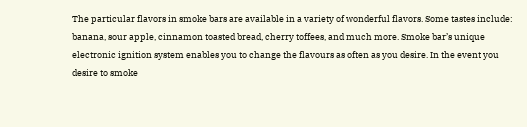The particular flavors in smoke bars are available in a variety of wonderful flavors. Some tastes include: banana, sour apple, cinnamon toasted bread, cherry toffees, and much more. Smoke bar’s unique electronic ignition system enables you to change the flavours as often as you desire. In the event you desire to smoke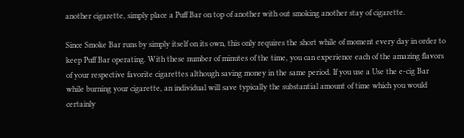another cigarette, simply place a Puff Bar on top of another with out smoking another stay of cigarette.

Since Smoke Bar runs by simply itself on its own, this only requires the short while of moment every day in order to keep Puff Bar operating. With these number of minutes of the time, you can experience each of the amazing flavors of your respective favorite cigarettes although saving money in the same period. If you use a Use the e-cig Bar while burning your cigarette, an individual will save typically the substantial amount of time which you would certainly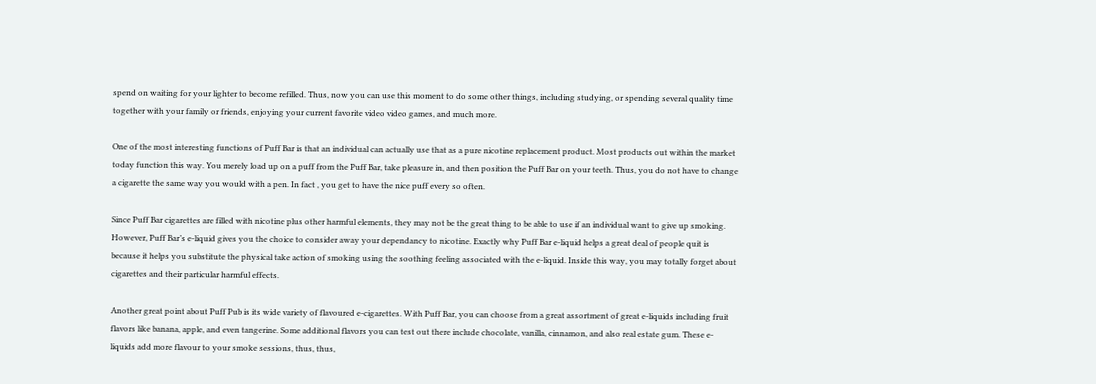spend on waiting for your lighter to become refilled. Thus, now you can use this moment to do some other things, including studying, or spending several quality time together with your family or friends, enjoying your current favorite video video games, and much more.

One of the most interesting functions of Puff Bar is that an individual can actually use that as a pure nicotine replacement product. Most products out within the market today function this way. You merely load up on a puff from the Puff Bar, take pleasure in, and then position the Puff Bar on your teeth. Thus, you do not have to change a cigarette the same way you would with a pen. In fact , you get to have the nice puff every so often.

Since Puff Bar cigarettes are filled with nicotine plus other harmful elements, they may not be the great thing to be able to use if an individual want to give up smoking. However, Puff Bar’s e-liquid gives you the choice to consider away your dependancy to nicotine. Exactly why Puff Bar e-liquid helps a great deal of people quit is because it helps you substitute the physical take action of smoking using the soothing feeling associated with the e-liquid. Inside this way, you may totally forget about cigarettes and their particular harmful effects.

Another great point about Puff Pub is its wide variety of flavoured e-cigarettes. With Puff Bar, you can choose from a great assortment of great e-liquids including fruit flavors like banana, apple, and even tangerine. Some additional flavors you can test out there include chocolate, vanilla, cinnamon, and also real estate gum. These e-liquids add more flavour to your smoke sessions, thus, thus,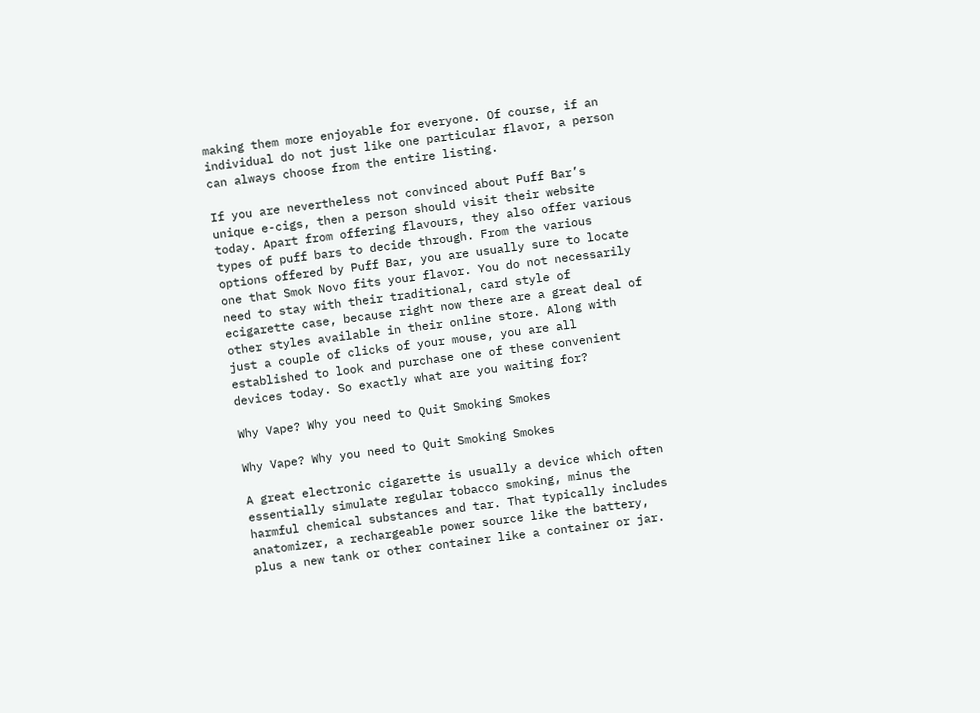making them more enjoyable for everyone. Of course, if an individual do not just like one particular flavor, a person can always choose from the entire listing.

If you are nevertheless not convinced about Puff Bar’s unique e-cigs, then a person should visit their website today. Apart from offering flavours, they also offer various types of puff bars to decide through. From the various options offered by Puff Bar, you are usually sure to locate one that Smok Novo fits your flavor. You do not necessarily need to stay with their traditional, card style of ecigarette case, because right now there are a great deal of other styles available in their online store. Along with just a couple of clicks of your mouse, you are all established to look and purchase one of these convenient devices today. So exactly what are you waiting for?

Why Vape? Why you need to Quit Smoking Smokes

Why Vape? Why you need to Quit Smoking Smokes

A great electronic cigarette is usually a device which often essentially simulate regular tobacco smoking, minus the harmful chemical substances and tar. That typically includes anatomizer, a rechargeable power source like the battery, plus a new tank or other container like a container or jar.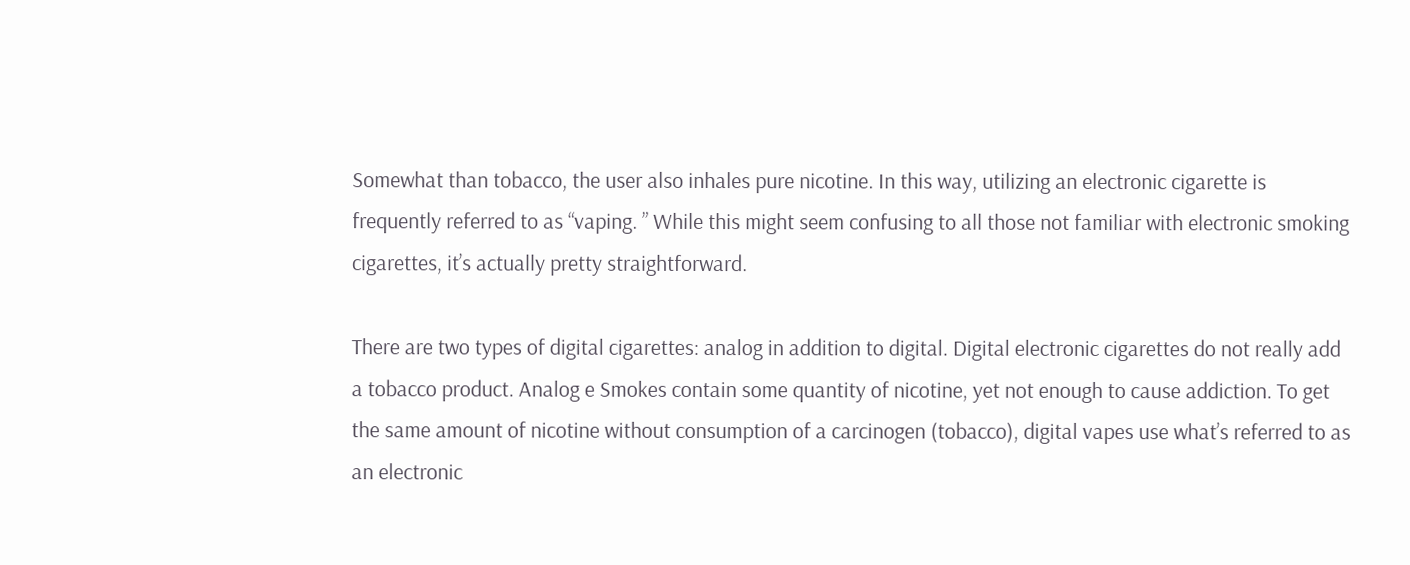Somewhat than tobacco, the user also inhales pure nicotine. In this way, utilizing an electronic cigarette is frequently referred to as “vaping. ” While this might seem confusing to all those not familiar with electronic smoking cigarettes, it’s actually pretty straightforward.

There are two types of digital cigarettes: analog in addition to digital. Digital electronic cigarettes do not really add a tobacco product. Analog e Smokes contain some quantity of nicotine, yet not enough to cause addiction. To get the same amount of nicotine without consumption of a carcinogen (tobacco), digital vapes use what’s referred to as an electronic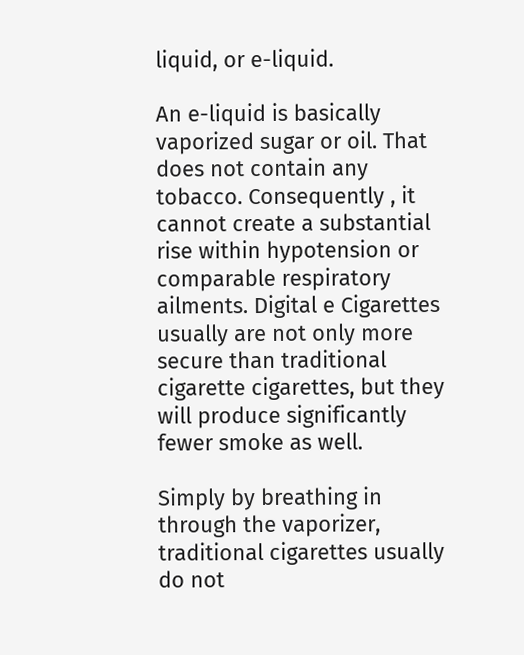liquid, or e-liquid.

An e-liquid is basically vaporized sugar or oil. That does not contain any tobacco. Consequently , it cannot create a substantial rise within hypotension or comparable respiratory ailments. Digital e Cigarettes usually are not only more secure than traditional cigarette cigarettes, but they will produce significantly fewer smoke as well.

Simply by breathing in through the vaporizer, traditional cigarettes usually do not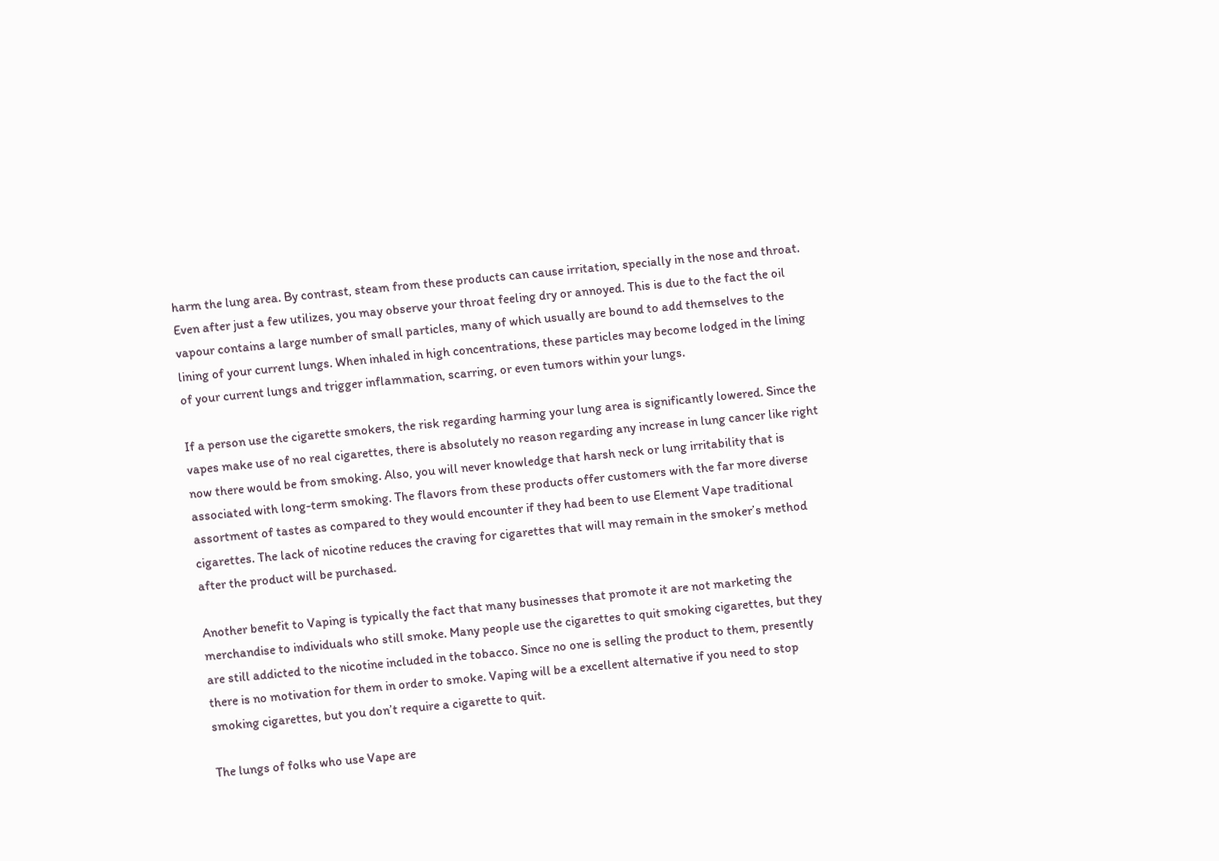harm the lung area. By contrast, steam from these products can cause irritation, specially in the nose and throat. Even after just a few utilizes, you may observe your throat feeling dry or annoyed. This is due to the fact the oil vapour contains a large number of small particles, many of which usually are bound to add themselves to the lining of your current lungs. When inhaled in high concentrations, these particles may become lodged in the lining of your current lungs and trigger inflammation, scarring, or even tumors within your lungs.

If a person use the cigarette smokers, the risk regarding harming your lung area is significantly lowered. Since the vapes make use of no real cigarettes, there is absolutely no reason regarding any increase in lung cancer like right now there would be from smoking. Also, you will never knowledge that harsh neck or lung irritability that is associated with long-term smoking. The flavors from these products offer customers with the far more diverse assortment of tastes as compared to they would encounter if they had been to use Element Vape traditional cigarettes. The lack of nicotine reduces the craving for cigarettes that will may remain in the smoker’s method after the product will be purchased.

Another benefit to Vaping is typically the fact that many businesses that promote it are not marketing the merchandise to individuals who still smoke. Many people use the cigarettes to quit smoking cigarettes, but they are still addicted to the nicotine included in the tobacco. Since no one is selling the product to them, presently there is no motivation for them in order to smoke. Vaping will be a excellent alternative if you need to stop smoking cigarettes, but you don’t require a cigarette to quit.

The lungs of folks who use Vape are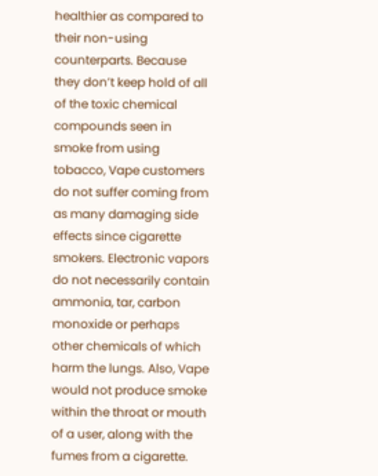healthier as compared to their non-using counterparts. Because they don’t keep hold of all of the toxic chemical compounds seen in smoke from using tobacco, Vape customers do not suffer coming from as many damaging side effects since cigarette smokers. Electronic vapors do not necessarily contain ammonia, tar, carbon monoxide or perhaps other chemicals of which harm the lungs. Also, Vape would not produce smoke within the throat or mouth of a user, along with the fumes from a cigarette.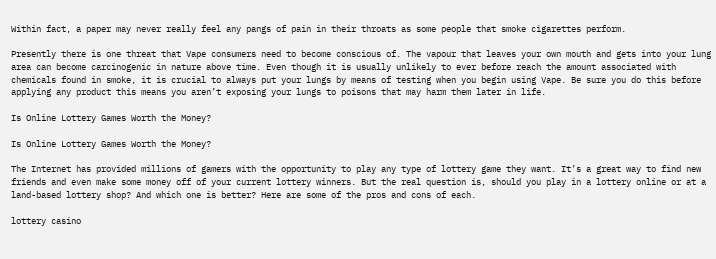Within fact, a paper may never really feel any pangs of pain in their throats as some people that smoke cigarettes perform.

Presently there is one threat that Vape consumers need to become conscious of. The vapour that leaves your own mouth and gets into your lung area can become carcinogenic in nature above time. Even though it is usually unlikely to ever before reach the amount associated with chemicals found in smoke, it is crucial to always put your lungs by means of testing when you begin using Vape. Be sure you do this before applying any product this means you aren’t exposing your lungs to poisons that may harm them later in life.

Is Online Lottery Games Worth the Money?

Is Online Lottery Games Worth the Money?

The Internet has provided millions of gamers with the opportunity to play any type of lottery game they want. It’s a great way to find new friends and even make some money off of your current lottery winners. But the real question is, should you play in a lottery online or at a land-based lottery shop? And which one is better? Here are some of the pros and cons of each.

lottery casino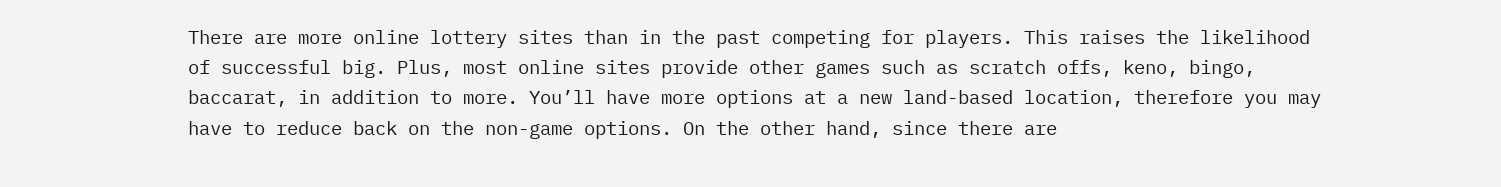There are more online lottery sites than in the past competing for players. This raises the likelihood of successful big. Plus, most online sites provide other games such as scratch offs, keno, bingo, baccarat, in addition to more. You’ll have more options at a new land-based location, therefore you may have to reduce back on the non-game options. On the other hand, since there are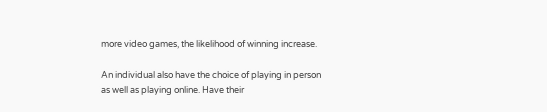more video games, the likelihood of winning increase.

An individual also have the choice of playing in person as well as playing online. Have their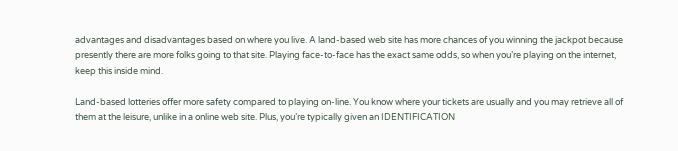advantages and disadvantages based on where you live. A land-based web site has more chances of you winning the jackpot because presently there are more folks going to that site. Playing face-to-face has the exact same odds, so when you’re playing on the internet, keep this inside mind.

Land-based lotteries offer more safety compared to playing on-line. You know where your tickets are usually and you may retrieve all of them at the leisure, unlike in a online web site. Plus, you’re typically given an IDENTIFICATION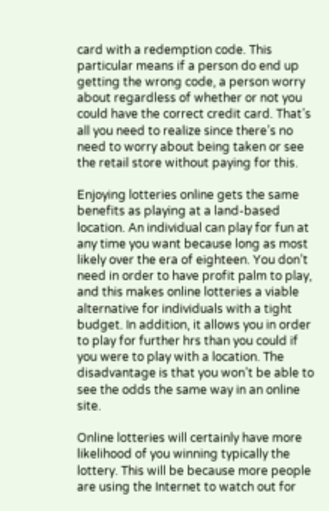card with a redemption code. This particular means if a person do end up getting the wrong code, a person worry about regardless of whether or not you could have the correct credit card. That’s all you need to realize since there’s no need to worry about being taken or see the retail store without paying for this.

Enjoying lotteries online gets the same benefits as playing at a land-based location. An individual can play for fun at any time you want because long as most likely over the era of eighteen. You don’t need in order to have profit palm to play, and this makes online lotteries a viable alternative for individuals with a tight budget. In addition, it allows you in order to play for further hrs than you could if you were to play with a location. The disadvantage is that you won’t be able to see the odds the same way in an online site.

Online lotteries will certainly have more likelihood of you winning typically the lottery. This will be because more people are using the Internet to watch out for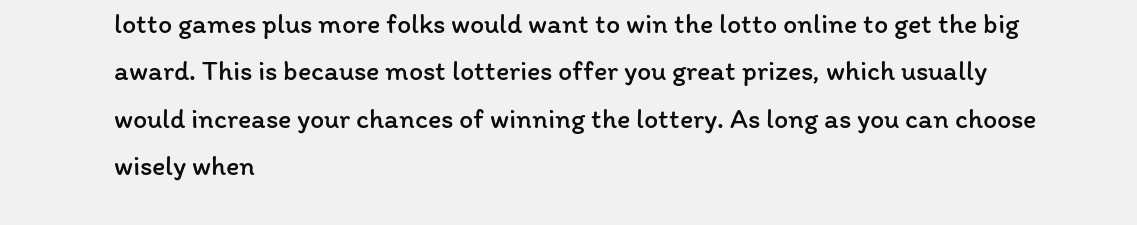lotto games plus more folks would want to win the lotto online to get the big award. This is because most lotteries offer you great prizes, which usually would increase your chances of winning the lottery. As long as you can choose wisely when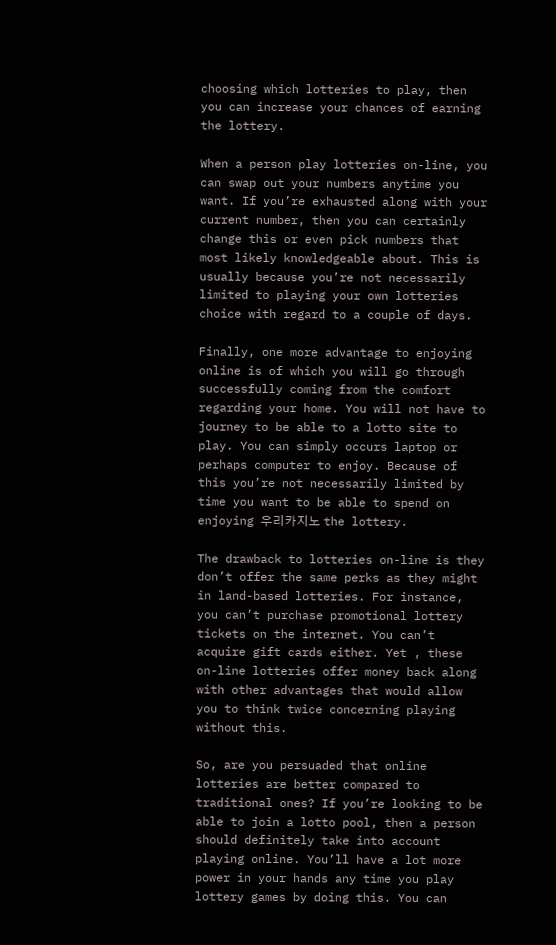choosing which lotteries to play, then you can increase your chances of earning the lottery.

When a person play lotteries on-line, you can swap out your numbers anytime you want. If you’re exhausted along with your current number, then you can certainly change this or even pick numbers that most likely knowledgeable about. This is usually because you’re not necessarily limited to playing your own lotteries choice with regard to a couple of days.

Finally, one more advantage to enjoying online is of which you will go through successfully coming from the comfort regarding your home. You will not have to journey to be able to a lotto site to play. You can simply occurs laptop or perhaps computer to enjoy. Because of this you’re not necessarily limited by time you want to be able to spend on enjoying 우리카지노 the lottery.

The drawback to lotteries on-line is they don’t offer the same perks as they might in land-based lotteries. For instance, you can’t purchase promotional lottery tickets on the internet. You can’t acquire gift cards either. Yet , these on-line lotteries offer money back along with other advantages that would allow you to think twice concerning playing without this.

So, are you persuaded that online lotteries are better compared to traditional ones? If you’re looking to be able to join a lotto pool, then a person should definitely take into account playing online. You’ll have a lot more power in your hands any time you play lottery games by doing this. You can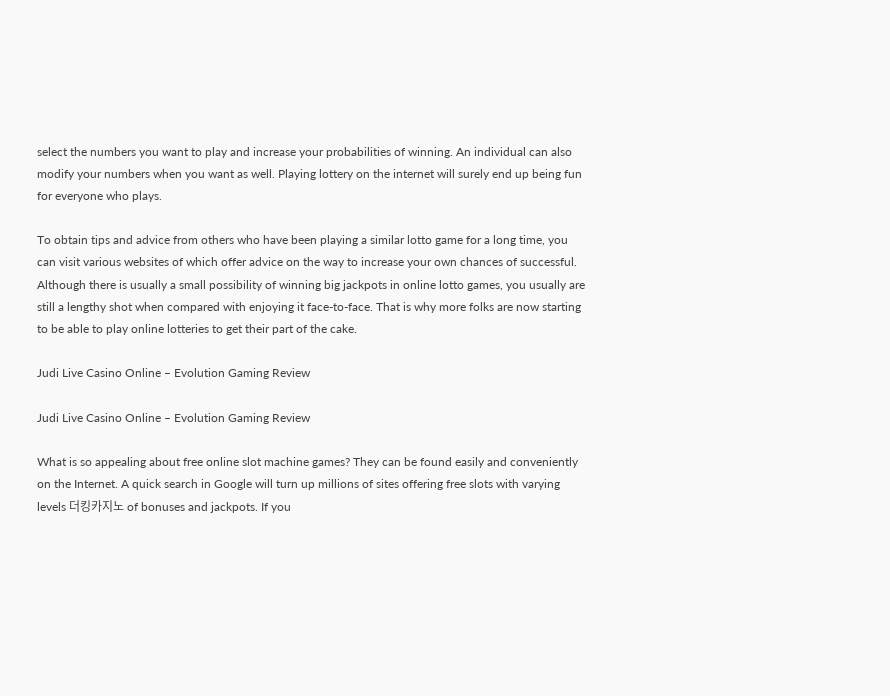select the numbers you want to play and increase your probabilities of winning. An individual can also modify your numbers when you want as well. Playing lottery on the internet will surely end up being fun for everyone who plays.

To obtain tips and advice from others who have been playing a similar lotto game for a long time, you can visit various websites of which offer advice on the way to increase your own chances of successful. Although there is usually a small possibility of winning big jackpots in online lotto games, you usually are still a lengthy shot when compared with enjoying it face-to-face. That is why more folks are now starting to be able to play online lotteries to get their part of the cake.

Judi Live Casino Online – Evolution Gaming Review

Judi Live Casino Online – Evolution Gaming Review

What is so appealing about free online slot machine games? They can be found easily and conveniently on the Internet. A quick search in Google will turn up millions of sites offering free slots with varying levels 더킹카지노 of bonuses and jackpots. If you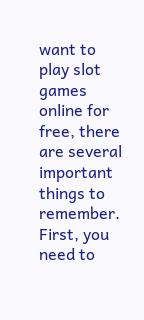want to play slot games online for free, there are several important things to remember. First, you need to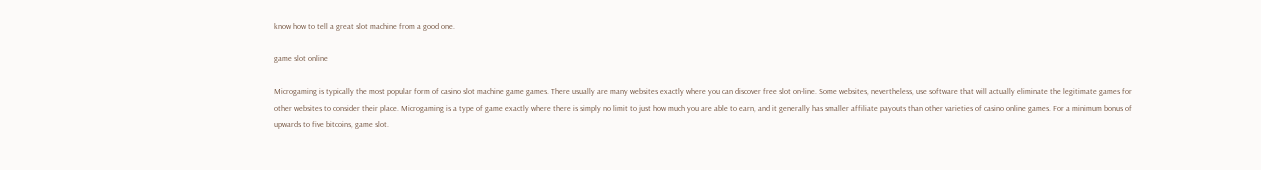know how to tell a great slot machine from a good one.

game slot online

Microgaming is typically the most popular form of casino slot machine game games. There usually are many websites exactly where you can discover free slot on-line. Some websites, nevertheless, use software that will actually eliminate the legitimate games for other websites to consider their place. Microgaming is a type of game exactly where there is simply no limit to just how much you are able to earn, and it generally has smaller affiliate payouts than other varieties of casino online games. For a minimum bonus of upwards to five bitcoins, game slot.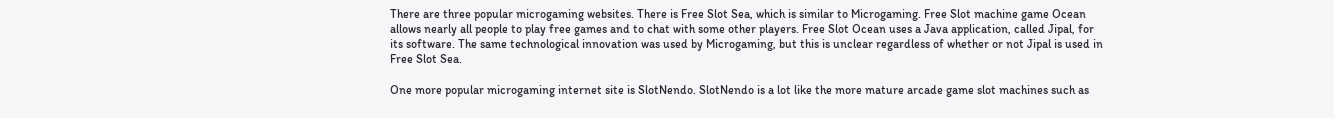There are three popular microgaming websites. There is Free Slot Sea, which is similar to Microgaming. Free Slot machine game Ocean allows nearly all people to play free games and to chat with some other players. Free Slot Ocean uses a Java application, called Jipal, for its software. The same technological innovation was used by Microgaming, but this is unclear regardless of whether or not Jipal is used in Free Slot Sea.

One more popular microgaming internet site is SlotNendo. SlotNendo is a lot like the more mature arcade game slot machines such as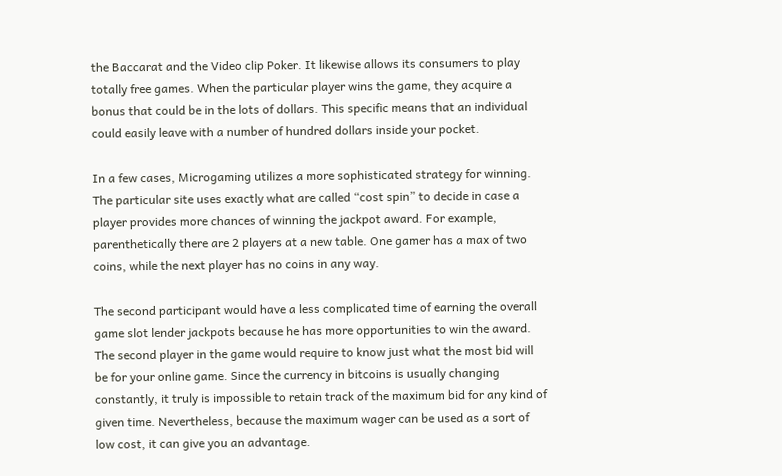the Baccarat and the Video clip Poker. It likewise allows its consumers to play totally free games. When the particular player wins the game, they acquire a bonus that could be in the lots of dollars. This specific means that an individual could easily leave with a number of hundred dollars inside your pocket.

In a few cases, Microgaming utilizes a more sophisticated strategy for winning. The particular site uses exactly what are called “cost spin” to decide in case a player provides more chances of winning the jackpot award. For example, parenthetically there are 2 players at a new table. One gamer has a max of two coins, while the next player has no coins in any way.

The second participant would have a less complicated time of earning the overall game slot lender jackpots because he has more opportunities to win the award. The second player in the game would require to know just what the most bid will be for your online game. Since the currency in bitcoins is usually changing constantly, it truly is impossible to retain track of the maximum bid for any kind of given time. Nevertheless, because the maximum wager can be used as a sort of low cost, it can give you an advantage.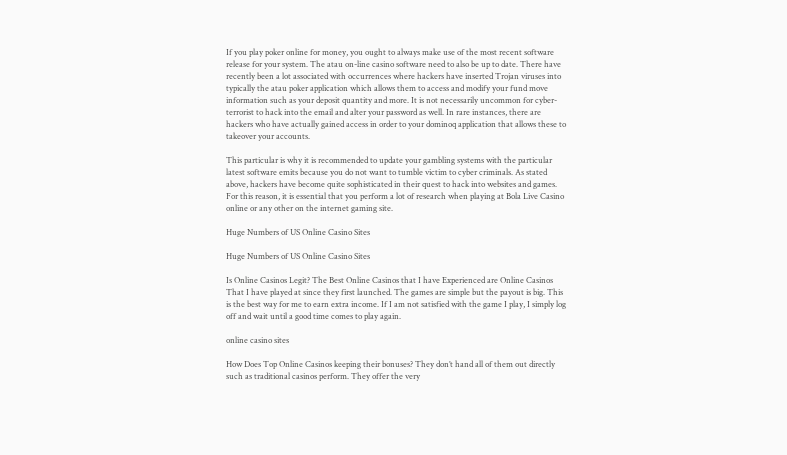If you play poker online for money, you ought to always make use of the most recent software release for your system. The atau on-line casino software need to also be up to date. There have recently been a lot associated with occurrences where hackers have inserted Trojan viruses into typically the atau poker application which allows them to access and modify your fund move information such as your deposit quantity and more. It is not necessarily uncommon for cyber-terrorist to hack into the email and alter your password as well. In rare instances, there are hackers who have actually gained access in order to your dominoq application that allows these to takeover your accounts.

This particular is why it is recommended to update your gambling systems with the particular latest software emits because you do not want to tumble victim to cyber criminals. As stated above, hackers have become quite sophisticated in their quest to hack into websites and games. For this reason, it is essential that you perform a lot of research when playing at Bola Live Casino online or any other on the internet gaming site.

Huge Numbers of US Online Casino Sites

Huge Numbers of US Online Casino Sites

Is Online Casinos Legit? The Best Online Casinos that I have Experienced are Online Casinos That I have played at since they first launched. The games are simple but the payout is big. This is the best way for me to earn extra income. If I am not satisfied with the game I play, I simply log off and wait until a good time comes to play again.

online casino sites

How Does Top Online Casinos keeping their bonuses? They don’t hand all of them out directly such as traditional casinos perform. They offer the very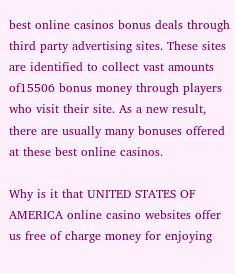best online casinos bonus deals through third party advertising sites. These sites are identified to collect vast amounts of15506 bonus money through players who visit their site. As a new result, there are usually many bonuses offered at these best online casinos.

Why is it that UNITED STATES OF AMERICA online casino websites offer us free of charge money for enjoying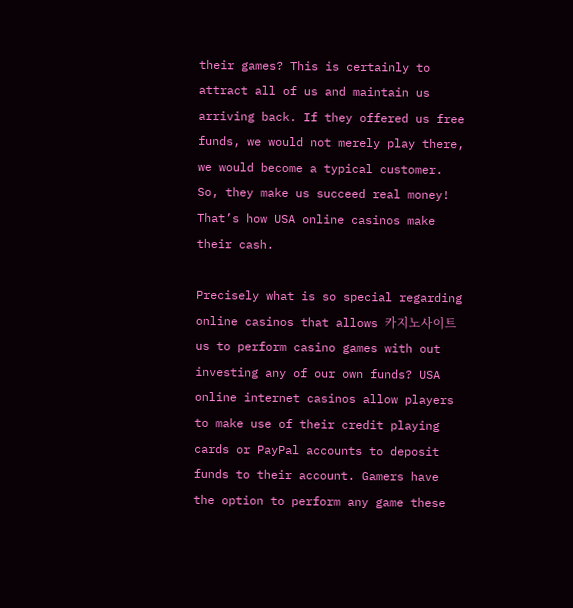their games? This is certainly to attract all of us and maintain us arriving back. If they offered us free funds, we would not merely play there, we would become a typical customer. So, they make us succeed real money! That’s how USA online casinos make their cash.

Precisely what is so special regarding online casinos that allows 카지노사이트 us to perform casino games with out investing any of our own funds? USA online internet casinos allow players to make use of their credit playing cards or PayPal accounts to deposit funds to their account. Gamers have the option to perform any game these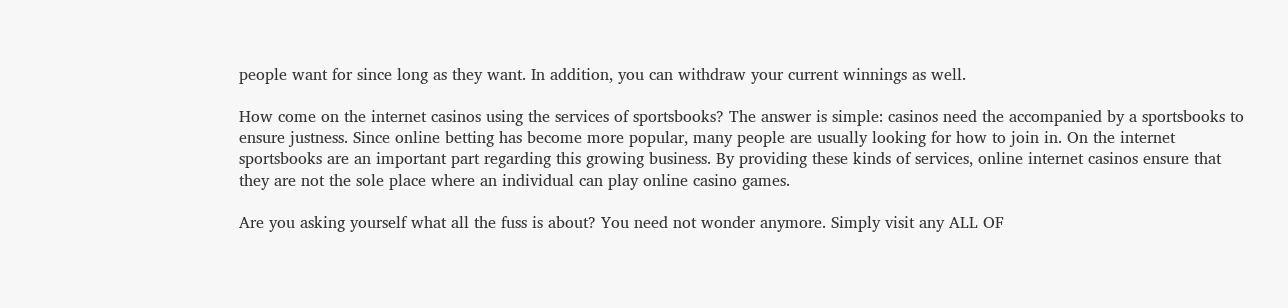people want for since long as they want. In addition, you can withdraw your current winnings as well.

How come on the internet casinos using the services of sportsbooks? The answer is simple: casinos need the accompanied by a sportsbooks to ensure justness. Since online betting has become more popular, many people are usually looking for how to join in. On the internet sportsbooks are an important part regarding this growing business. By providing these kinds of services, online internet casinos ensure that they are not the sole place where an individual can play online casino games.

Are you asking yourself what all the fuss is about? You need not wonder anymore. Simply visit any ALL OF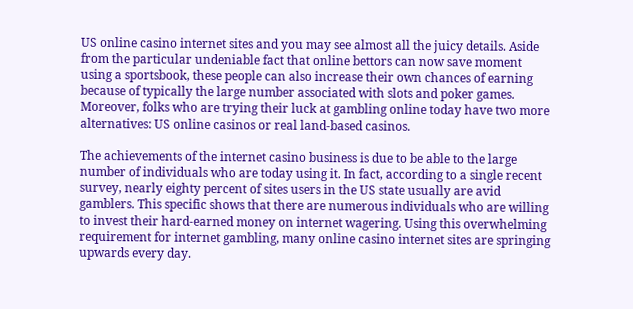US online casino internet sites and you may see almost all the juicy details. Aside from the particular undeniable fact that online bettors can now save moment using a sportsbook, these people can also increase their own chances of earning because of typically the large number associated with slots and poker games. Moreover, folks who are trying their luck at gambling online today have two more alternatives: US online casinos or real land-based casinos.

The achievements of the internet casino business is due to be able to the large number of individuals who are today using it. In fact, according to a single recent survey, nearly eighty percent of sites users in the US state usually are avid gamblers. This specific shows that there are numerous individuals who are willing to invest their hard-earned money on internet wagering. Using this overwhelming requirement for internet gambling, many online casino internet sites are springing upwards every day.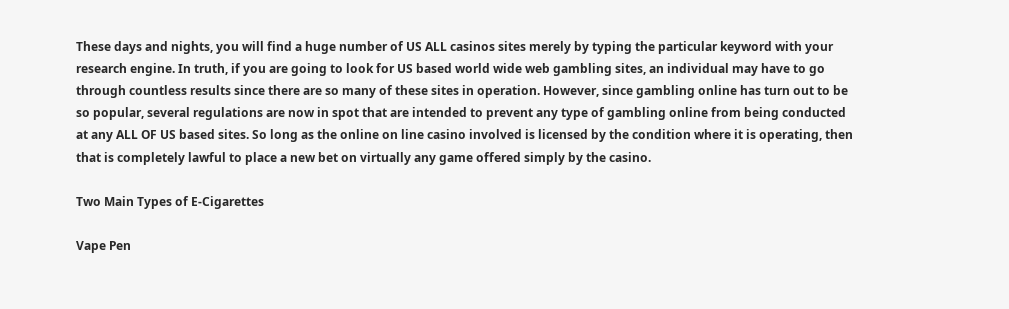These days and nights, you will find a huge number of US ALL casinos sites merely by typing the particular keyword with your research engine. In truth, if you are going to look for US based world wide web gambling sites, an individual may have to go through countless results since there are so many of these sites in operation. However, since gambling online has turn out to be so popular, several regulations are now in spot that are intended to prevent any type of gambling online from being conducted at any ALL OF US based sites. So long as the online on line casino involved is licensed by the condition where it is operating, then that is completely lawful to place a new bet on virtually any game offered simply by the casino.

Two Main Types of E-Cigarettes

Vape Pen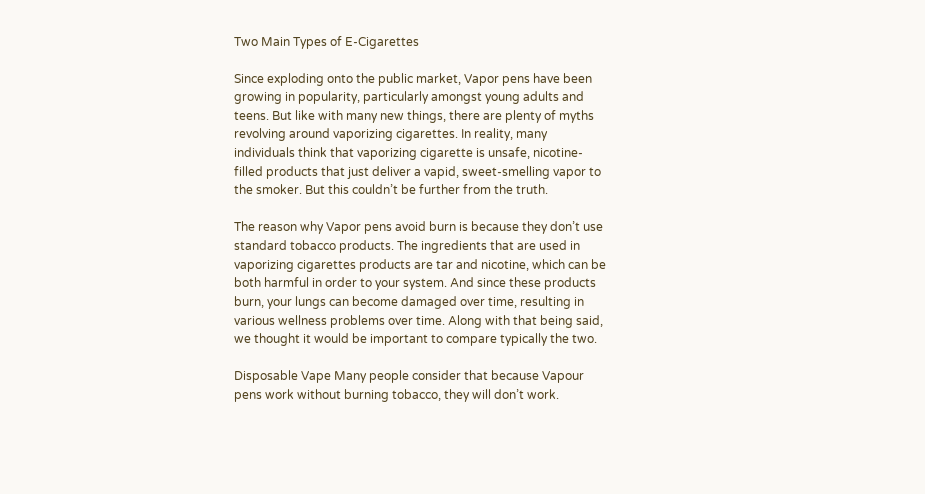Two Main Types of E-Cigarettes

Since exploding onto the public market, Vapor pens have been growing in popularity, particularly amongst young adults and teens. But like with many new things, there are plenty of myths revolving around vaporizing cigarettes. In reality, many individuals think that vaporizing cigarette is unsafe, nicotine-filled products that just deliver a vapid, sweet-smelling vapor to the smoker. But this couldn’t be further from the truth.

The reason why Vapor pens avoid burn is because they don’t use standard tobacco products. The ingredients that are used in vaporizing cigarettes products are tar and nicotine, which can be both harmful in order to your system. And since these products burn, your lungs can become damaged over time, resulting in various wellness problems over time. Along with that being said, we thought it would be important to compare typically the two.

Disposable Vape Many people consider that because Vapour pens work without burning tobacco, they will don’t work.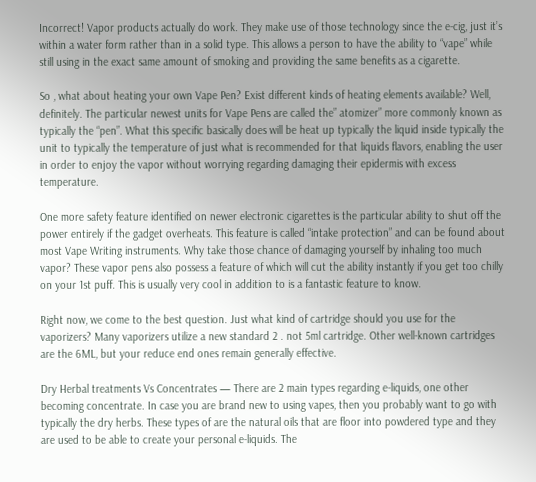Incorrect! Vapor products actually do work. They make use of those technology since the e-cig, just it’s within a water form rather than in a solid type. This allows a person to have the ability to “vape” while still using in the exact same amount of smoking and providing the same benefits as a cigarette.

So , what about heating your own Vape Pen? Exist different kinds of heating elements available? Well, definitely. The particular newest units for Vape Pens are called the” atomizer” more commonly known as typically the “pen”. What this specific basically does will be heat up typically the liquid inside typically the unit to typically the temperature of just what is recommended for that liquids flavors, enabling the user in order to enjoy the vapor without worrying regarding damaging their epidermis with excess temperature.

One more safety feature identified on newer electronic cigarettes is the particular ability to shut off the power entirely if the gadget overheats. This feature is called “intake protection” and can be found about most Vape Writing instruments. Why take those chance of damaging yourself by inhaling too much vapor? These vapor pens also possess a feature of which will cut the ability instantly if you get too chilly on your 1st puff. This is usually very cool in addition to is a fantastic feature to know.

Right now, we come to the best question. Just what kind of cartridge should you use for the vaporizers? Many vaporizers utilize a new standard 2 . not 5ml cartridge. Other well-known cartridges are the 6ML, but your reduce end ones remain generally effective.

Dry Herbal treatments Vs Concentrates — There are 2 main types regarding e-liquids, one other becoming concentrate. In case you are brand new to using vapes, then you probably want to go with typically the dry herbs. These types of are the natural oils that are floor into powdered type and they are used to be able to create your personal e-liquids. The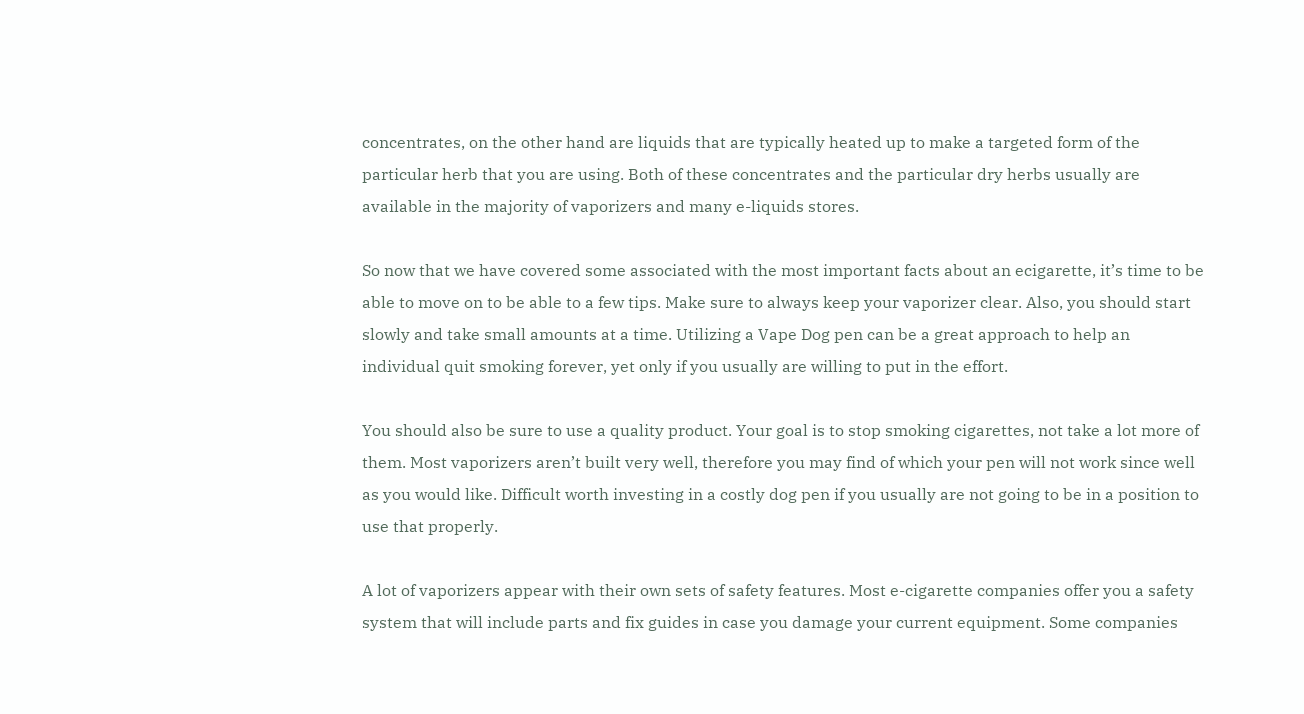concentrates, on the other hand are liquids that are typically heated up to make a targeted form of the particular herb that you are using. Both of these concentrates and the particular dry herbs usually are available in the majority of vaporizers and many e-liquids stores.

So now that we have covered some associated with the most important facts about an ecigarette, it’s time to be able to move on to be able to a few tips. Make sure to always keep your vaporizer clear. Also, you should start slowly and take small amounts at a time. Utilizing a Vape Dog pen can be a great approach to help an individual quit smoking forever, yet only if you usually are willing to put in the effort.

You should also be sure to use a quality product. Your goal is to stop smoking cigarettes, not take a lot more of them. Most vaporizers aren’t built very well, therefore you may find of which your pen will not work since well as you would like. Difficult worth investing in a costly dog pen if you usually are not going to be in a position to use that properly.

A lot of vaporizers appear with their own sets of safety features. Most e-cigarette companies offer you a safety system that will include parts and fix guides in case you damage your current equipment. Some companies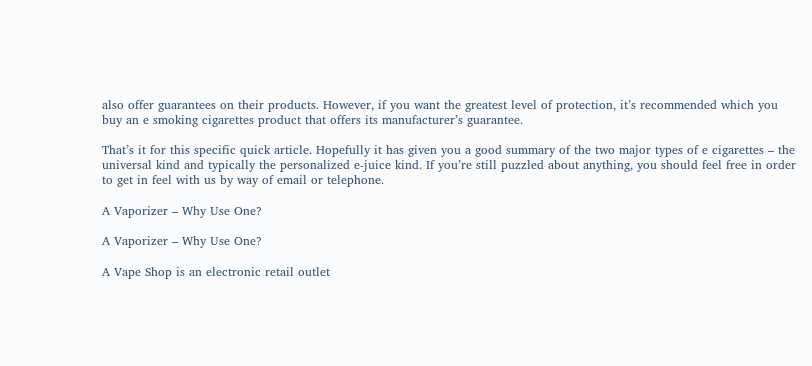also offer guarantees on their products. However, if you want the greatest level of protection, it’s recommended which you buy an e smoking cigarettes product that offers its manufacturer’s guarantee.

That’s it for this specific quick article. Hopefully it has given you a good summary of the two major types of e cigarettes – the universal kind and typically the personalized e-juice kind. If you’re still puzzled about anything, you should feel free in order to get in feel with us by way of email or telephone.

A Vaporizer – Why Use One?

A Vaporizer – Why Use One?

A Vape Shop is an electronic retail outlet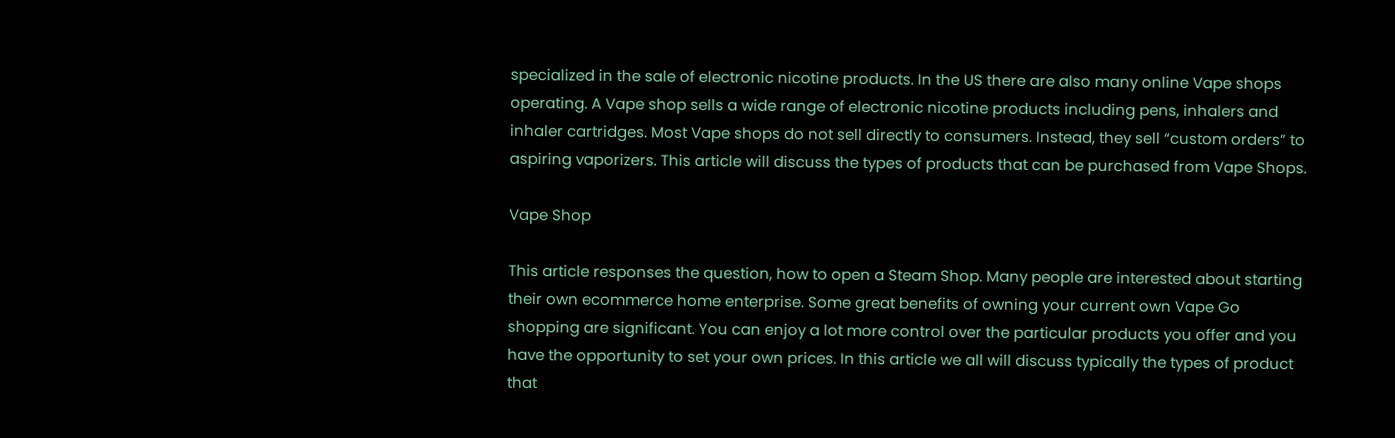specialized in the sale of electronic nicotine products. In the US there are also many online Vape shops operating. A Vape shop sells a wide range of electronic nicotine products including pens, inhalers and inhaler cartridges. Most Vape shops do not sell directly to consumers. Instead, they sell “custom orders” to aspiring vaporizers. This article will discuss the types of products that can be purchased from Vape Shops.

Vape Shop

This article responses the question, how to open a Steam Shop. Many people are interested about starting their own ecommerce home enterprise. Some great benefits of owning your current own Vape Go shopping are significant. You can enjoy a lot more control over the particular products you offer and you have the opportunity to set your own prices. In this article we all will discuss typically the types of product that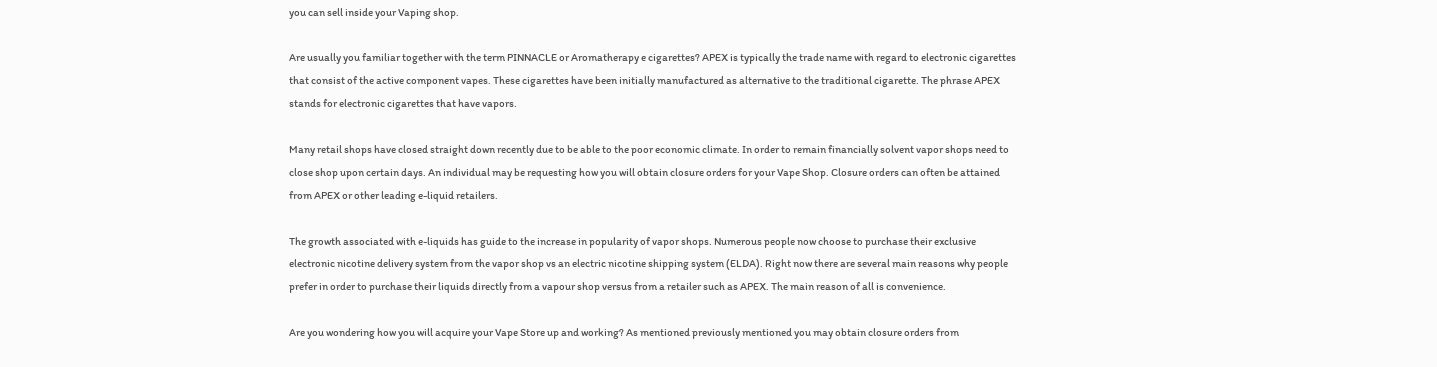you can sell inside your Vaping shop.

Are usually you familiar together with the term PINNACLE or Aromatherapy e cigarettes? APEX is typically the trade name with regard to electronic cigarettes that consist of the active component vapes. These cigarettes have been initially manufactured as alternative to the traditional cigarette. The phrase APEX stands for electronic cigarettes that have vapors.

Many retail shops have closed straight down recently due to be able to the poor economic climate. In order to remain financially solvent vapor shops need to close shop upon certain days. An individual may be requesting how you will obtain closure orders for your Vape Shop. Closure orders can often be attained from APEX or other leading e-liquid retailers.

The growth associated with e-liquids has guide to the increase in popularity of vapor shops. Numerous people now choose to purchase their exclusive electronic nicotine delivery system from the vapor shop vs an electric nicotine shipping system (ELDA). Right now there are several main reasons why people prefer in order to purchase their liquids directly from a vapour shop versus from a retailer such as APEX. The main reason of all is convenience.

Are you wondering how you will acquire your Vape Store up and working? As mentioned previously mentioned you may obtain closure orders from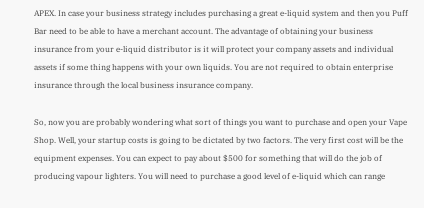APEX. In case your business strategy includes purchasing a great e-liquid system and then you Puff Bar need to be able to have a merchant account. The advantage of obtaining your business insurance from your e-liquid distributor is it will protect your company assets and individual assets if some thing happens with your own liquids. You are not required to obtain enterprise insurance through the local business insurance company.

So, now you are probably wondering what sort of things you want to purchase and open your Vape Shop. Well, your startup costs is going to be dictated by two factors. The very first cost will be the equipment expenses. You can expect to pay about $500 for something that will do the job of producing vapour lighters. You will need to purchase a good level of e-liquid which can range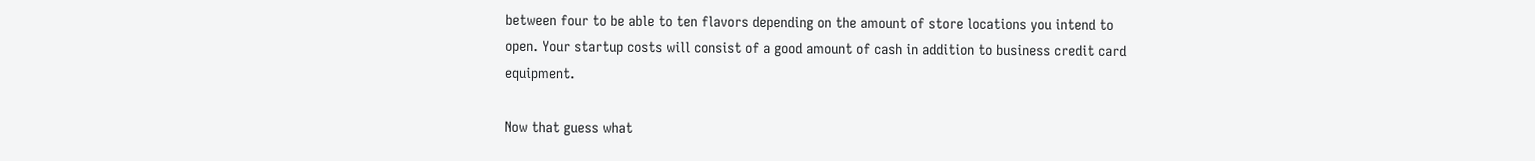between four to be able to ten flavors depending on the amount of store locations you intend to open. Your startup costs will consist of a good amount of cash in addition to business credit card equipment.

Now that guess what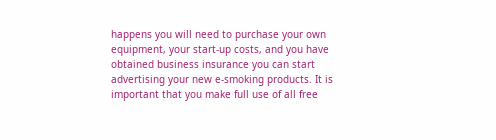happens you will need to purchase your own equipment, your start-up costs, and you have obtained business insurance you can start advertising your new e-smoking products. It is important that you make full use of all free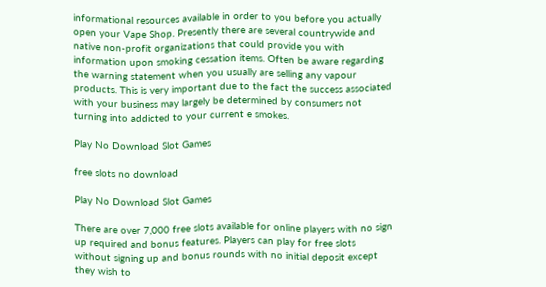informational resources available in order to you before you actually open your Vape Shop. Presently there are several countrywide and native non-profit organizations that could provide you with information upon smoking cessation items. Often be aware regarding the warning statement when you usually are selling any vapour products. This is very important due to the fact the success associated with your business may largely be determined by consumers not turning into addicted to your current e smokes.

Play No Download Slot Games

free slots no download

Play No Download Slot Games

There are over 7,000 free slots available for online players with no sign up required and bonus features. Players can play for free slots without signing up and bonus rounds with no initial deposit except they wish to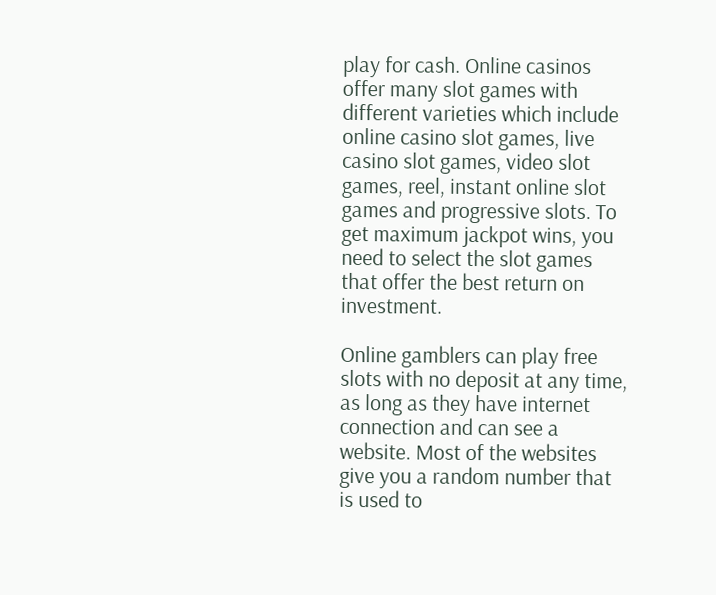play for cash. Online casinos offer many slot games with different varieties which include online casino slot games, live casino slot games, video slot games, reel, instant online slot games and progressive slots. To get maximum jackpot wins, you need to select the slot games that offer the best return on investment.

Online gamblers can play free slots with no deposit at any time, as long as they have internet connection and can see a website. Most of the websites give you a random number that is used to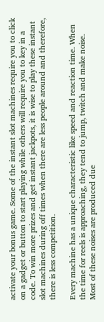activate your bonus game. Some of the instant slot machines require you to click on a gadget or button to start playing while others will require you to key in a code. To win more prizes and get instant jackpots, it is wise to play these instant slot machines during off times when there are less people around and therefore, there is less competition.

Every machine has a unique characteristic like speed and reaction time. When the time for reels is approaching, they tend to jump, twitch and make noise. Most of these noises are produced due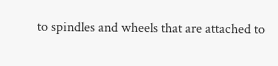to spindles and wheels that are attached to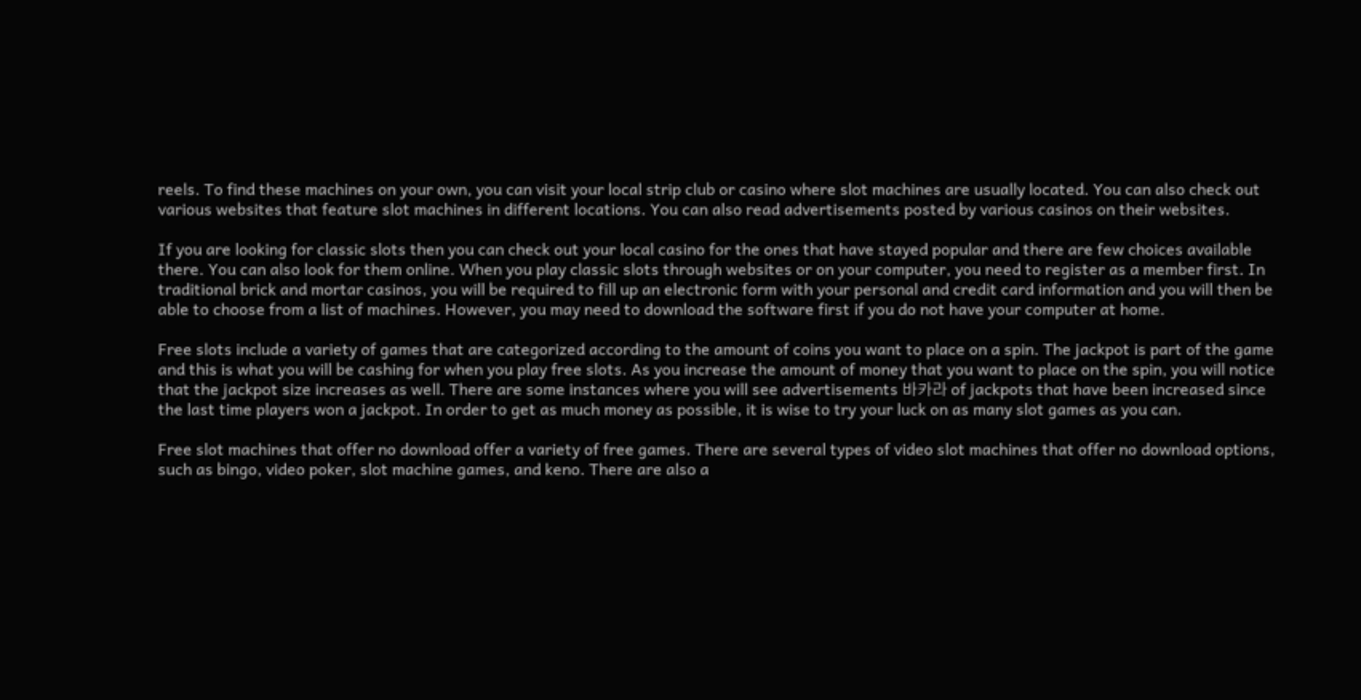reels. To find these machines on your own, you can visit your local strip club or casino where slot machines are usually located. You can also check out various websites that feature slot machines in different locations. You can also read advertisements posted by various casinos on their websites.

If you are looking for classic slots then you can check out your local casino for the ones that have stayed popular and there are few choices available there. You can also look for them online. When you play classic slots through websites or on your computer, you need to register as a member first. In traditional brick and mortar casinos, you will be required to fill up an electronic form with your personal and credit card information and you will then be able to choose from a list of machines. However, you may need to download the software first if you do not have your computer at home.

Free slots include a variety of games that are categorized according to the amount of coins you want to place on a spin. The jackpot is part of the game and this is what you will be cashing for when you play free slots. As you increase the amount of money that you want to place on the spin, you will notice that the jackpot size increases as well. There are some instances where you will see advertisements 바카라 of jackpots that have been increased since the last time players won a jackpot. In order to get as much money as possible, it is wise to try your luck on as many slot games as you can.

Free slot machines that offer no download offer a variety of free games. There are several types of video slot machines that offer no download options, such as bingo, video poker, slot machine games, and keno. There are also a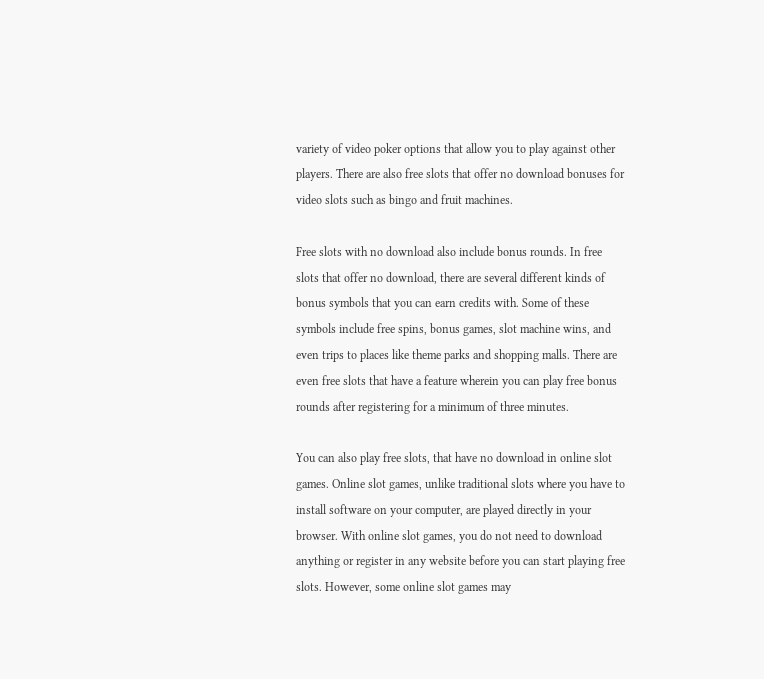variety of video poker options that allow you to play against other players. There are also free slots that offer no download bonuses for video slots such as bingo and fruit machines.

Free slots with no download also include bonus rounds. In free slots that offer no download, there are several different kinds of bonus symbols that you can earn credits with. Some of these symbols include free spins, bonus games, slot machine wins, and even trips to places like theme parks and shopping malls. There are even free slots that have a feature wherein you can play free bonus rounds after registering for a minimum of three minutes.

You can also play free slots, that have no download in online slot games. Online slot games, unlike traditional slots where you have to install software on your computer, are played directly in your browser. With online slot games, you do not need to download anything or register in any website before you can start playing free slots. However, some online slot games may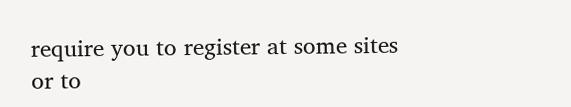require you to register at some sites or to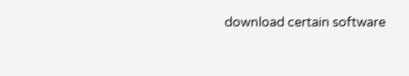download certain software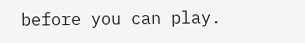before you can play.